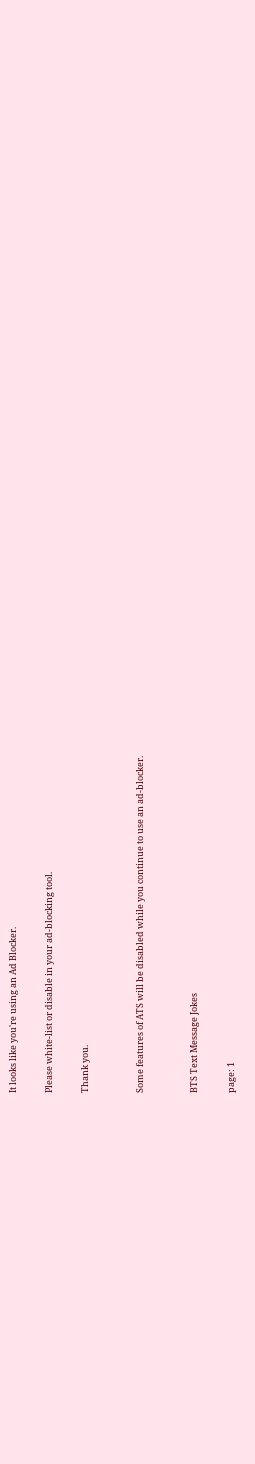It looks like you're using an Ad Blocker.

Please white-list or disable in your ad-blocking tool.

Thank you.


Some features of ATS will be disabled while you continue to use an ad-blocker.


BTS Text Message Jokes

page: 1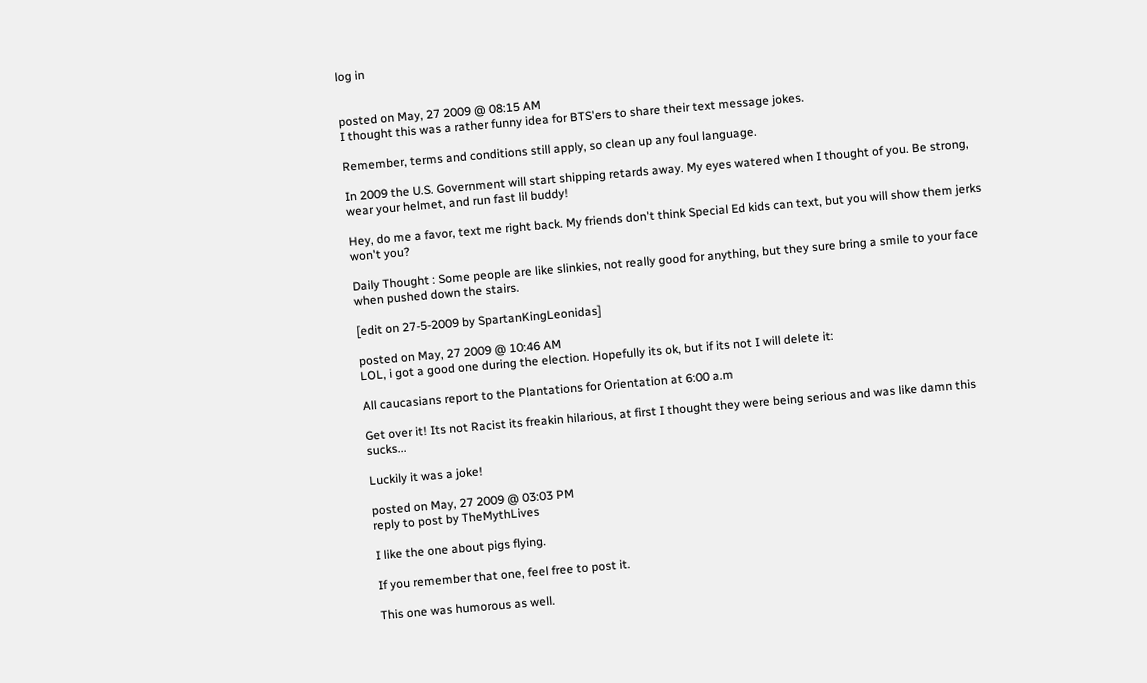log in


posted on May, 27 2009 @ 08:15 AM
I thought this was a rather funny idea for BTS'ers to share their text message jokes.

Remember, terms and conditions still apply, so clean up any foul language.

In 2009 the U.S. Government will start shipping retards away. My eyes watered when I thought of you. Be strong, wear your helmet, and run fast lil buddy!

Hey, do me a favor, text me right back. My friends don't think Special Ed kids can text, but you will show them jerks won't you?

Daily Thought : Some people are like slinkies, not really good for anything, but they sure bring a smile to your face when pushed down the stairs.

[edit on 27-5-2009 by SpartanKingLeonidas]

posted on May, 27 2009 @ 10:46 AM
LOL, i got a good one during the election. Hopefully its ok, but if its not I will delete it:

All caucasians report to the Plantations for Orientation at 6:00 a.m

Get over it! Its not Racist its freakin hilarious, at first I thought they were being serious and was like damn this sucks...

Luckily it was a joke!

posted on May, 27 2009 @ 03:03 PM
reply to post by TheMythLives

I like the one about pigs flying.

If you remember that one, feel free to post it.

This one was humorous as well.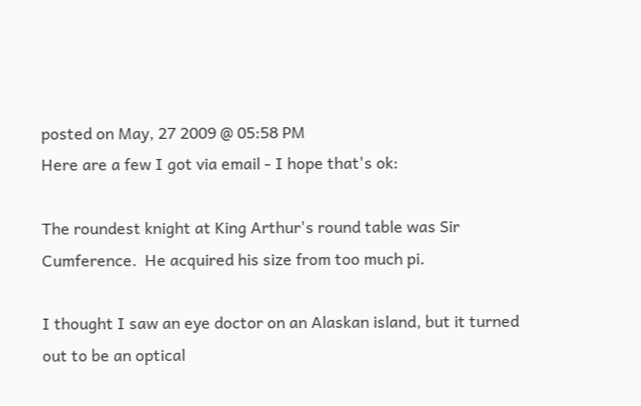posted on May, 27 2009 @ 05:58 PM
Here are a few I got via email - I hope that's ok:

The roundest knight at King Arthur's round table was Sir Cumference.  He acquired his size from too much pi.

I thought I saw an eye doctor on an Alaskan island, but it turned out to be an optical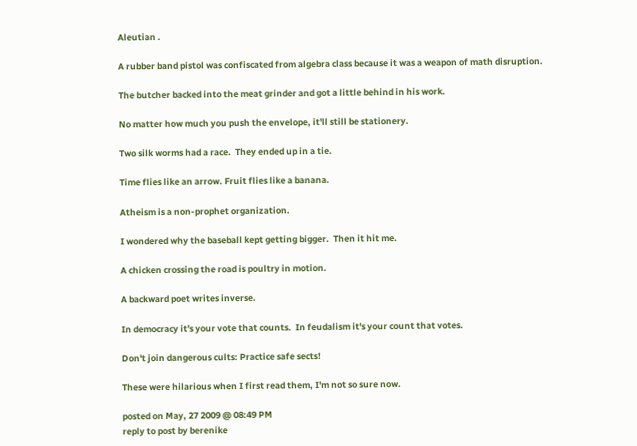Aleutian .

A rubber band pistol was confiscated from algebra class because it was a weapon of math disruption.

The butcher backed into the meat grinder and got a little behind in his work.

No matter how much you push the envelope, it'll still be stationery.

Two silk worms had a race.  They ended up in a tie.

Time flies like an arrow. Fruit flies like a banana.

Atheism is a non-prophet organization.

I wondered why the baseball kept getting bigger.  Then it hit me.

A chicken crossing the road is poultry in motion.

A backward poet writes inverse.

In democracy it's your vote that counts.  In feudalism it's your count that votes.

Don't join dangerous cults: Practice safe sects!

These were hilarious when I first read them, I'm not so sure now.

posted on May, 27 2009 @ 08:49 PM
reply to post by berenike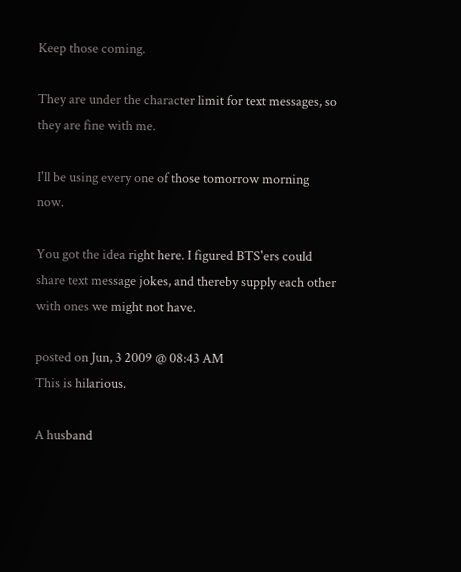Keep those coming.

They are under the character limit for text messages, so they are fine with me.

I'll be using every one of those tomorrow morning now.

You got the idea right here. I figured BTS'ers could share text message jokes, and thereby supply each other with ones we might not have.

posted on Jun, 3 2009 @ 08:43 AM
This is hilarious.

A husband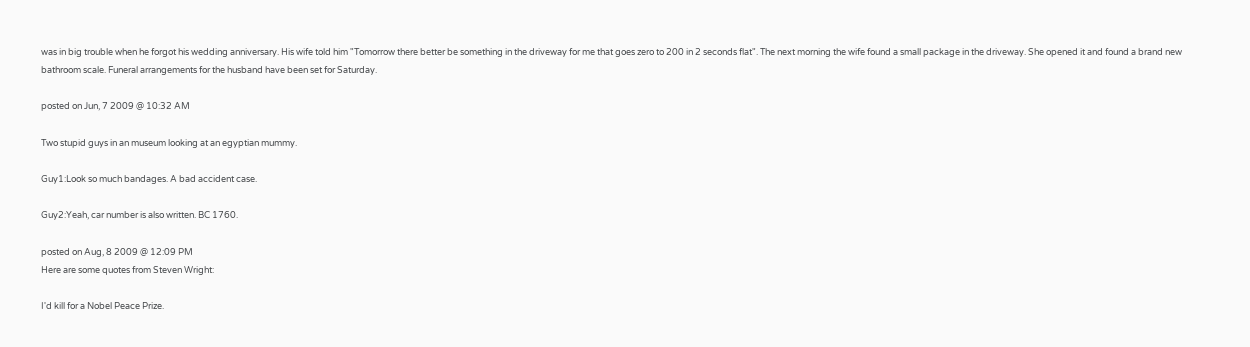was in big trouble when he forgot his wedding anniversary. His wife told him "Tomorrow there better be something in the driveway for me that goes zero to 200 in 2 seconds flat". The next morning the wife found a small package in the driveway. She opened it and found a brand new bathroom scale. Funeral arrangements for the husband have been set for Saturday.

posted on Jun, 7 2009 @ 10:32 AM

Two stupid guys in an museum looking at an egyptian mummy.

Guy1:Look so much bandages. A bad accident case.

Guy2:Yeah, car number is also written. BC 1760.

posted on Aug, 8 2009 @ 12:09 PM
Here are some quotes from Steven Wright:

I'd kill for a Nobel Peace Prize.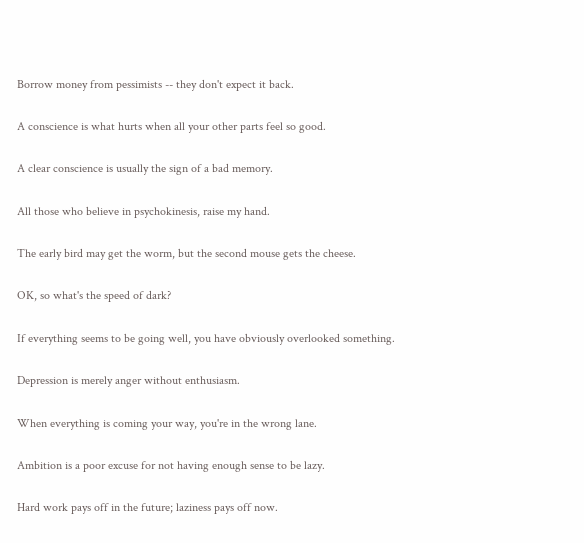Borrow money from pessimists -- they don't expect it back.

A conscience is what hurts when all your other parts feel so good.

A clear conscience is usually the sign of a bad memory.

All those who believe in psychokinesis, raise my hand.

The early bird may get the worm, but the second mouse gets the cheese.

OK, so what's the speed of dark?

If everything seems to be going well, you have obviously overlooked something.

Depression is merely anger without enthusiasm.

When everything is coming your way, you're in the wrong lane.

Ambition is a poor excuse for not having enough sense to be lazy.

Hard work pays off in the future; laziness pays off now.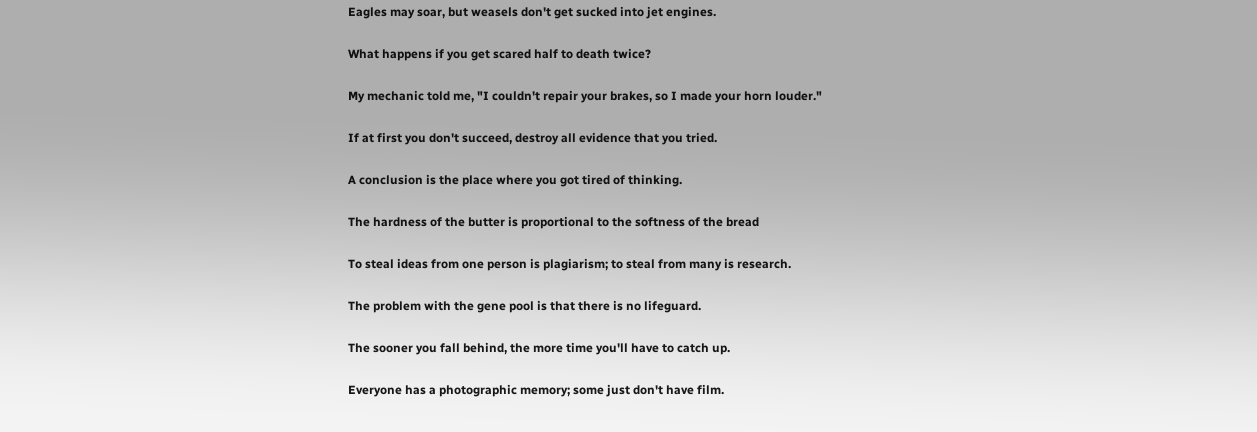Eagles may soar, but weasels don't get sucked into jet engines.

What happens if you get scared half to death twice?

My mechanic told me, "I couldn't repair your brakes, so I made your horn louder."

If at first you don't succeed, destroy all evidence that you tried.

A conclusion is the place where you got tired of thinking.

The hardness of the butter is proportional to the softness of the bread

To steal ideas from one person is plagiarism; to steal from many is research.

The problem with the gene pool is that there is no lifeguard.

The sooner you fall behind, the more time you'll have to catch up.

Everyone has a photographic memory; some just don't have film.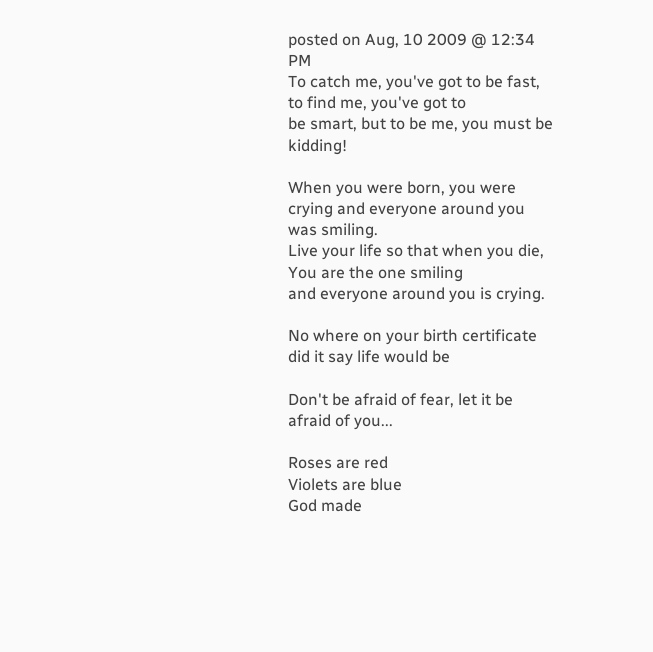posted on Aug, 10 2009 @ 12:34 PM
To catch me, you've got to be fast, to find me, you've got to
be smart, but to be me, you must be kidding!

When you were born, you were crying and everyone around you
was smiling.
Live your life so that when you die, You are the one smiling
and everyone around you is crying.

No where on your birth certificate did it say life would be

Don't be afraid of fear, let it be afraid of you...

Roses are red
Violets are blue
God made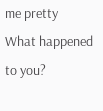me pretty
What happened to you?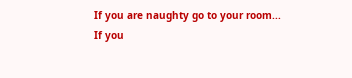If you are naughty go to your room...
If you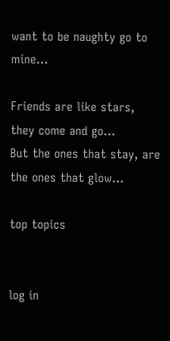want to be naughty go to mine...

Friends are like stars, they come and go...
But the ones that stay, are the ones that glow...

top topics


log in